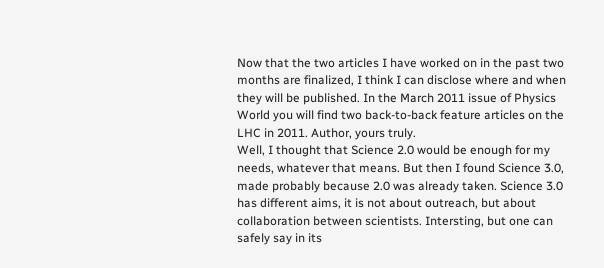Now that the two articles I have worked on in the past two months are finalized, I think I can disclose where and when they will be published. In the March 2011 issue of Physics World you will find two back-to-back feature articles on the LHC in 2011. Author, yours truly.
Well, I thought that Science 2.0 would be enough for my needs, whatever that means. But then I found Science 3.0, made probably because 2.0 was already taken. Science 3.0 has different aims, it is not about outreach, but about collaboration between scientists. Intersting, but one can safely say in its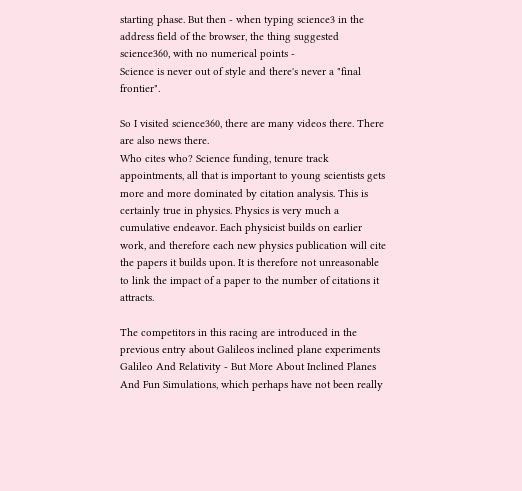starting phase. But then - when typing science3 in the address field of the browser, the thing suggested science360, with no numerical points -
Science is never out of style and there's never a "final frontier".

So I visited science360, there are many videos there. There are also news there.
Who cites who? Science funding, tenure track appointments, all that is important to young scientists gets more and more dominated by citation analysis. This is certainly true in physics. Physics is very much a cumulative endeavor. Each physicist builds on earlier work, and therefore each new physics publication will cite the papers it builds upon. It is therefore not unreasonable to link the impact of a paper to the number of citations it attracts.

The competitors in this racing are introduced in the previous entry about Galileos inclined plane experiments Galileo And Relativity - But More About Inclined Planes And Fun Simulations, which perhaps have not been really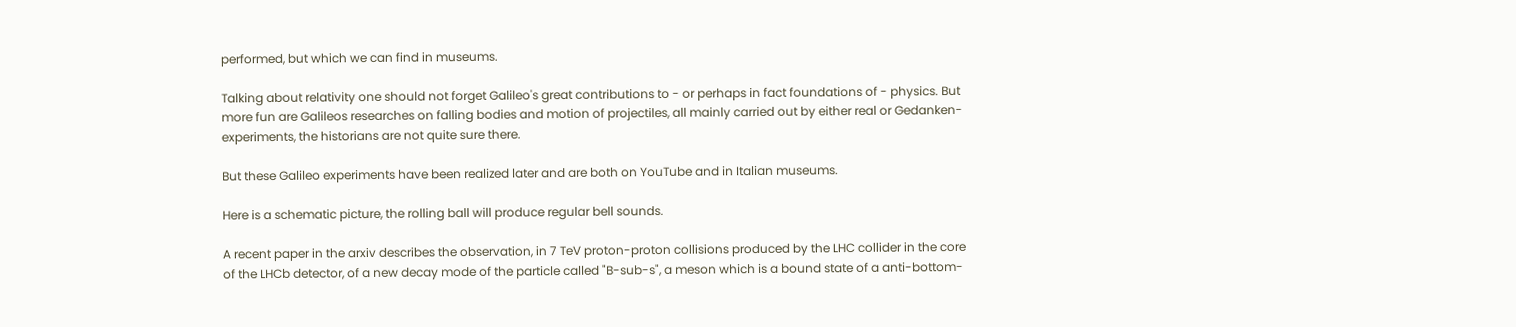performed, but which we can find in museums.

Talking about relativity one should not forget Galileo's great contributions to - or perhaps in fact foundations of - physics. But more fun are Galileos researches on falling bodies and motion of projectiles, all mainly carried out by either real or Gedanken-experiments, the historians are not quite sure there.

But these Galileo experiments have been realized later and are both on YouTube and in Italian museums.

Here is a schematic picture, the rolling ball will produce regular bell sounds.

A recent paper in the arxiv describes the observation, in 7 TeV proton-proton collisions produced by the LHC collider in the core of the LHCb detector, of a new decay mode of the particle called "B-sub-s", a meson which is a bound state of a anti-bottom-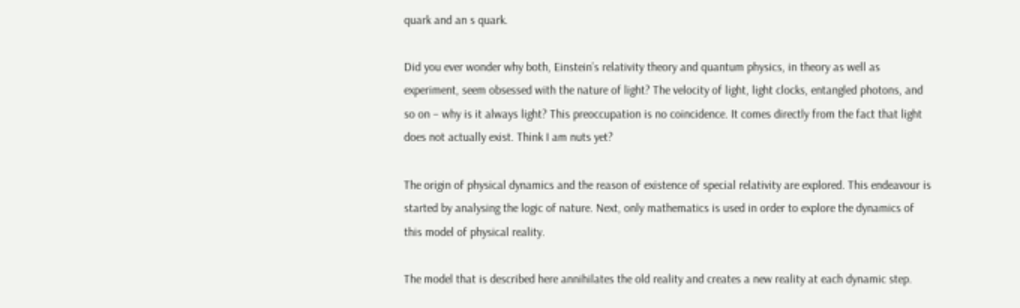quark and an s quark.

Did you ever wonder why both, Einstein’s relativity theory and quantum physics, in theory as well as experiment, seem obsessed with the nature of light? The velocity of light, light clocks, entangled photons, and so on – why is it always light? This preoccupation is no coincidence. It comes directly from the fact that light does not actually exist. Think I am nuts yet?

The origin of physical dynamics and the reason of existence of special relativity are explored. This endeavour is started by analysing the logic of nature. Next, only mathematics is used in order to explore the dynamics of this model of physical reality.

The model that is described here annihilates the old reality and creates a new reality at each dynamic step.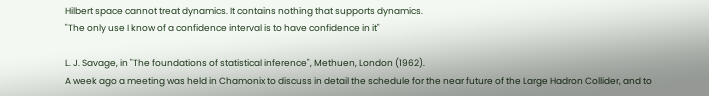Hilbert space cannot treat dynamics. It contains nothing that supports dynamics.
"The only use I know of a confidence interval is to have confidence in it"

L. J. Savage, in "The foundations of statistical inference", Methuen, London (1962).
A week ago a meeting was held in Chamonix to discuss in detail the schedule for the near future of the Large Hadron Collider, and to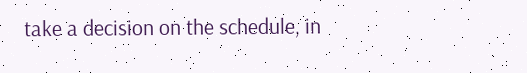take a decision on the schedule, in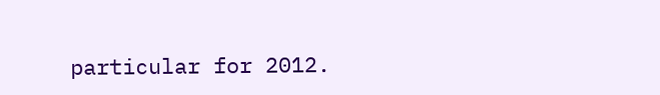particular for 2012.